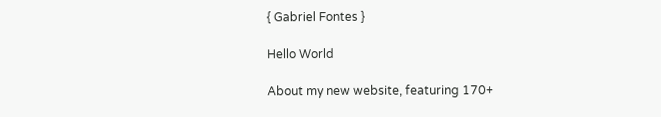{ Gabriel Fontes }

Hello World

About my new website, featuring 170+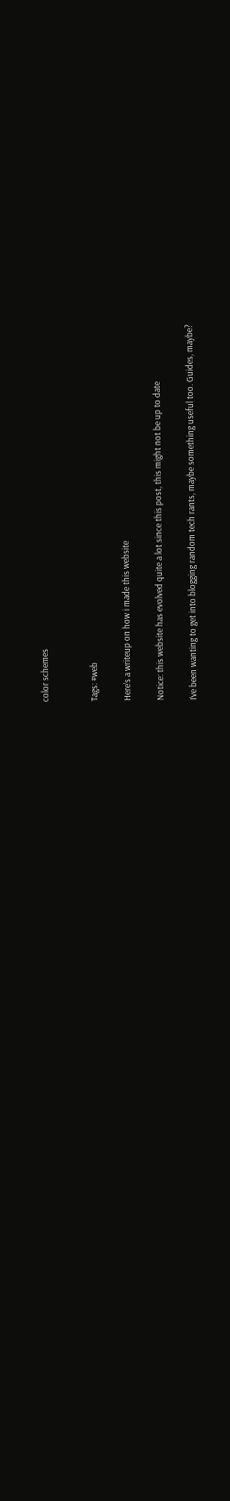color schemes


Tags: #web

Here’s a writeup on how i made this website

Notice: this website has evolved quite a lot since this post, this might not be up to date

I’ve been wanting to get into blogging random tech rants, maybe something useful too. Guides, maybe?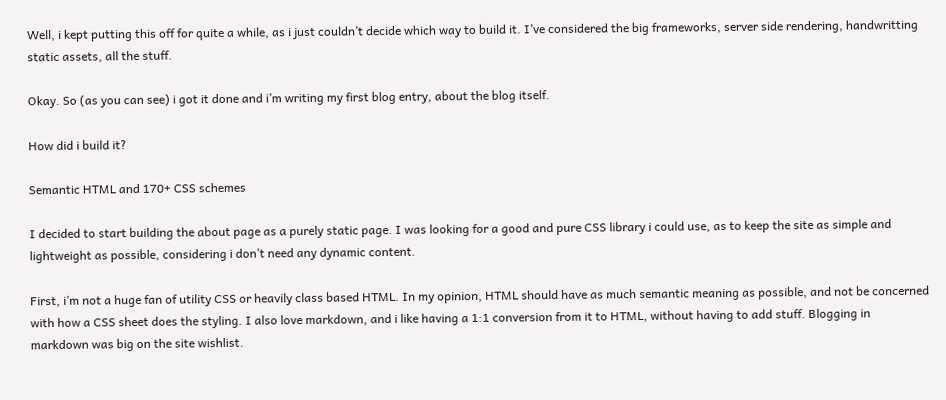Well, i kept putting this off for quite a while, as i just couldn’t decide which way to build it. I’ve considered the big frameworks, server side rendering, handwritting static assets, all the stuff.

Okay. So (as you can see) i got it done and i’m writing my first blog entry, about the blog itself.

How did i build it?

Semantic HTML and 170+ CSS schemes

I decided to start building the about page as a purely static page. I was looking for a good and pure CSS library i could use, as to keep the site as simple and lightweight as possible, considering i don’t need any dynamic content.

First, i’m not a huge fan of utility CSS or heavily class based HTML. In my opinion, HTML should have as much semantic meaning as possible, and not be concerned with how a CSS sheet does the styling. I also love markdown, and i like having a 1:1 conversion from it to HTML, without having to add stuff. Blogging in markdown was big on the site wishlist.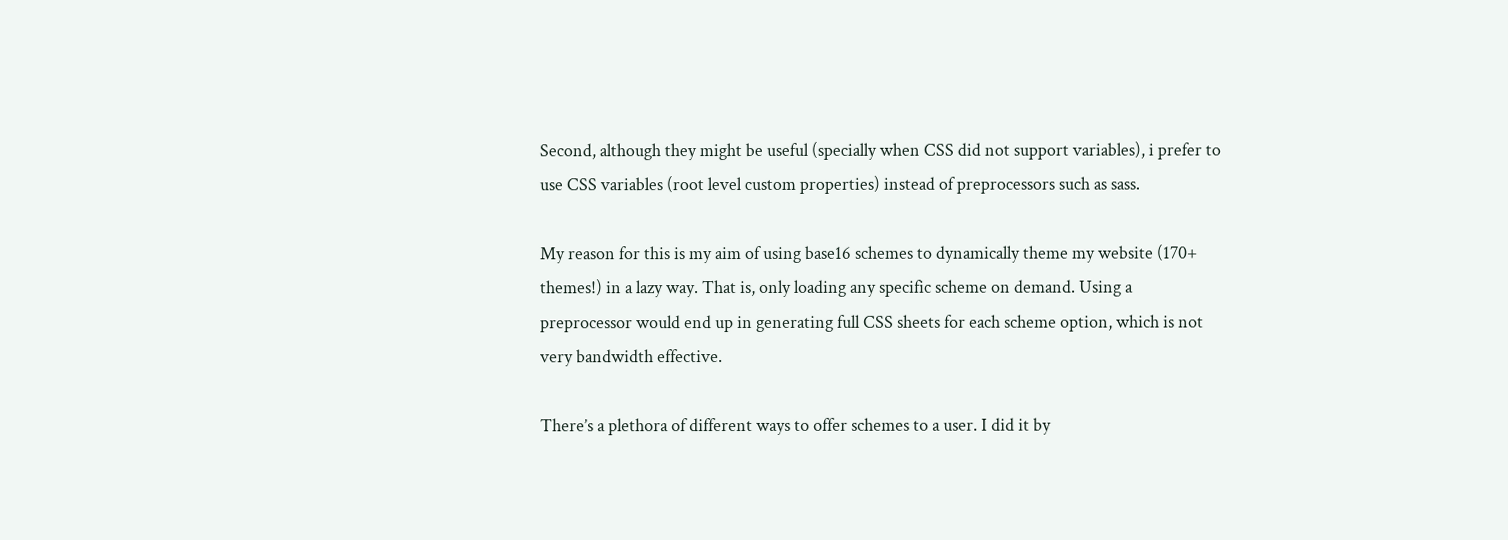Second, although they might be useful (specially when CSS did not support variables), i prefer to use CSS variables (root level custom properties) instead of preprocessors such as sass.

My reason for this is my aim of using base16 schemes to dynamically theme my website (170+ themes!) in a lazy way. That is, only loading any specific scheme on demand. Using a preprocessor would end up in generating full CSS sheets for each scheme option, which is not very bandwidth effective.

There’s a plethora of different ways to offer schemes to a user. I did it by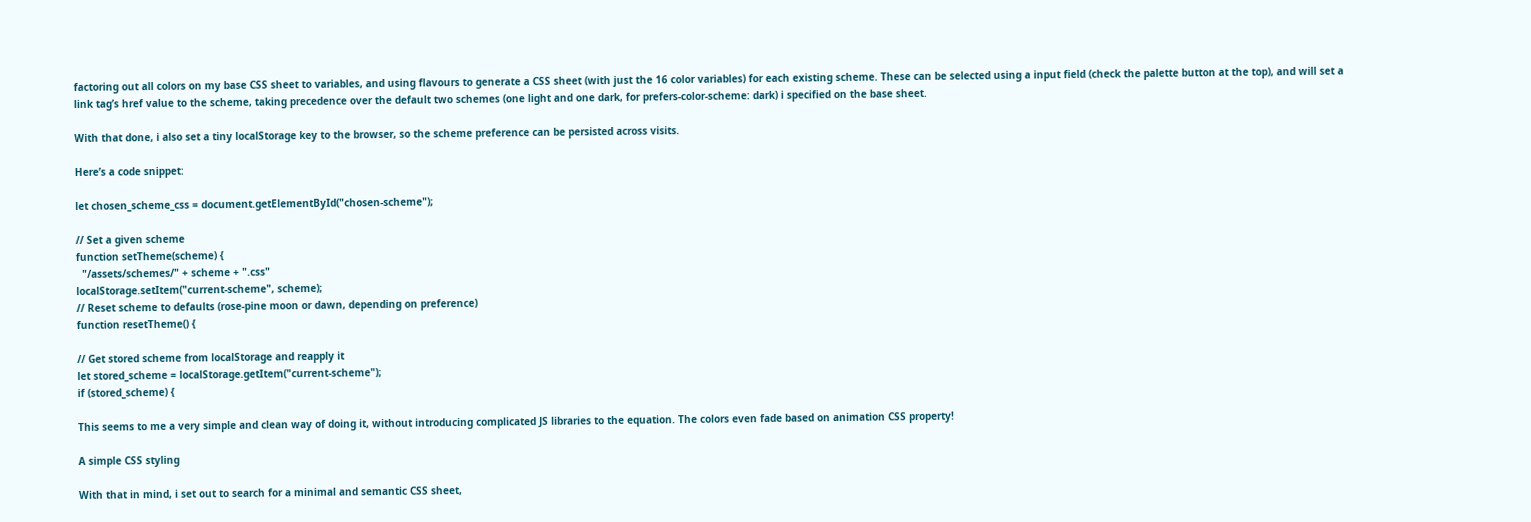factoring out all colors on my base CSS sheet to variables, and using flavours to generate a CSS sheet (with just the 16 color variables) for each existing scheme. These can be selected using a input field (check the palette button at the top), and will set a link tag’s href value to the scheme, taking precedence over the default two schemes (one light and one dark, for prefers-color-scheme: dark) i specified on the base sheet.

With that done, i also set a tiny localStorage key to the browser, so the scheme preference can be persisted across visits.

Here’s a code snippet:

let chosen_scheme_css = document.getElementById("chosen-scheme");

// Set a given scheme
function setTheme(scheme) {
  "/assets/schemes/" + scheme + ".css"
localStorage.setItem("current-scheme", scheme);
// Reset scheme to defaults (rose-pine moon or dawn, depending on preference)
function resetTheme() {

// Get stored scheme from localStorage and reapply it
let stored_scheme = localStorage.getItem("current-scheme");
if (stored_scheme) {

This seems to me a very simple and clean way of doing it, without introducing complicated JS libraries to the equation. The colors even fade based on animation CSS property!

A simple CSS styling

With that in mind, i set out to search for a minimal and semantic CSS sheet,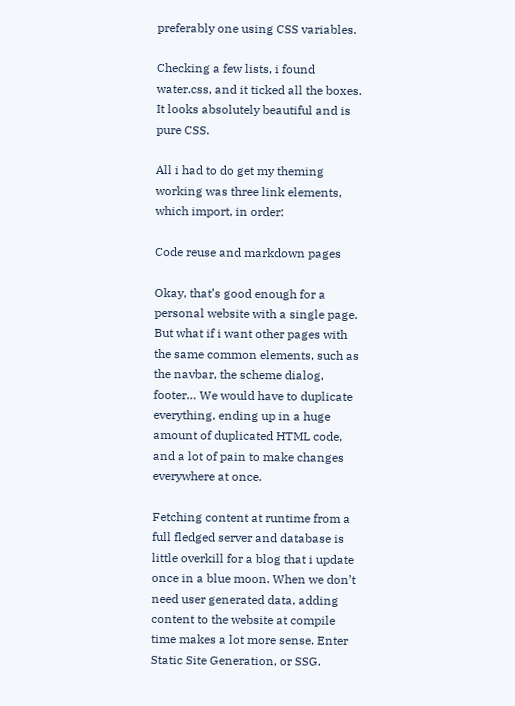preferably one using CSS variables.

Checking a few lists, i found water.css, and it ticked all the boxes. It looks absolutely beautiful and is pure CSS.

All i had to do get my theming working was three link elements, which import, in order:

Code reuse and markdown pages

Okay, that’s good enough for a personal website with a single page. But what if i want other pages with the same common elements, such as the navbar, the scheme dialog, footer… We would have to duplicate everything, ending up in a huge amount of duplicated HTML code, and a lot of pain to make changes everywhere at once.

Fetching content at runtime from a full fledged server and database is little overkill for a blog that i update once in a blue moon. When we don’t need user generated data, adding content to the website at compile time makes a lot more sense. Enter Static Site Generation, or SSG.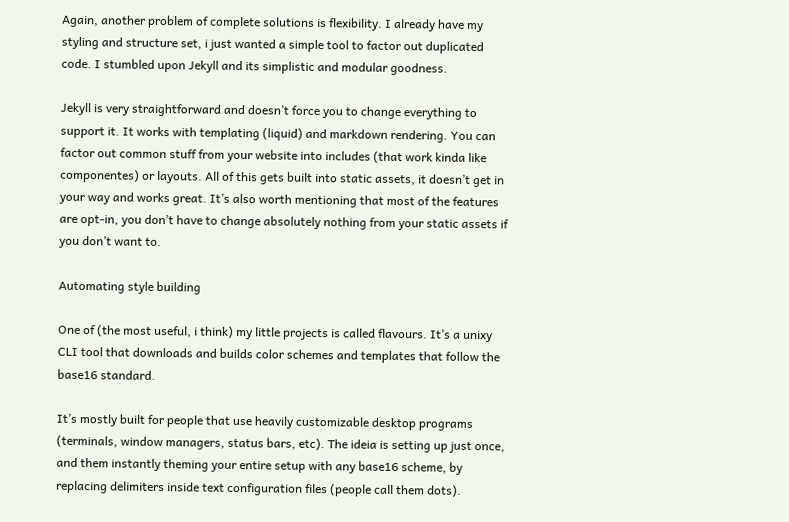Again, another problem of complete solutions is flexibility. I already have my styling and structure set, i just wanted a simple tool to factor out duplicated code. I stumbled upon Jekyll and its simplistic and modular goodness.

Jekyll is very straightforward and doesn’t force you to change everything to support it. It works with templating (liquid) and markdown rendering. You can factor out common stuff from your website into includes (that work kinda like componentes) or layouts. All of this gets built into static assets, it doesn’t get in your way and works great. It’s also worth mentioning that most of the features are opt-in, you don’t have to change absolutely nothing from your static assets if you don’t want to.

Automating style building

One of (the most useful, i think) my little projects is called flavours. It’s a unixy CLI tool that downloads and builds color schemes and templates that follow the base16 standard.

It’s mostly built for people that use heavily customizable desktop programs (terminals, window managers, status bars, etc). The ideia is setting up just once, and them instantly theming your entire setup with any base16 scheme, by replacing delimiters inside text configuration files (people call them dots).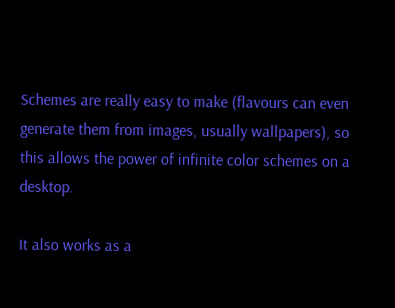Schemes are really easy to make (flavours can even generate them from images, usually wallpapers), so this allows the power of infinite color schemes on a desktop.

It also works as a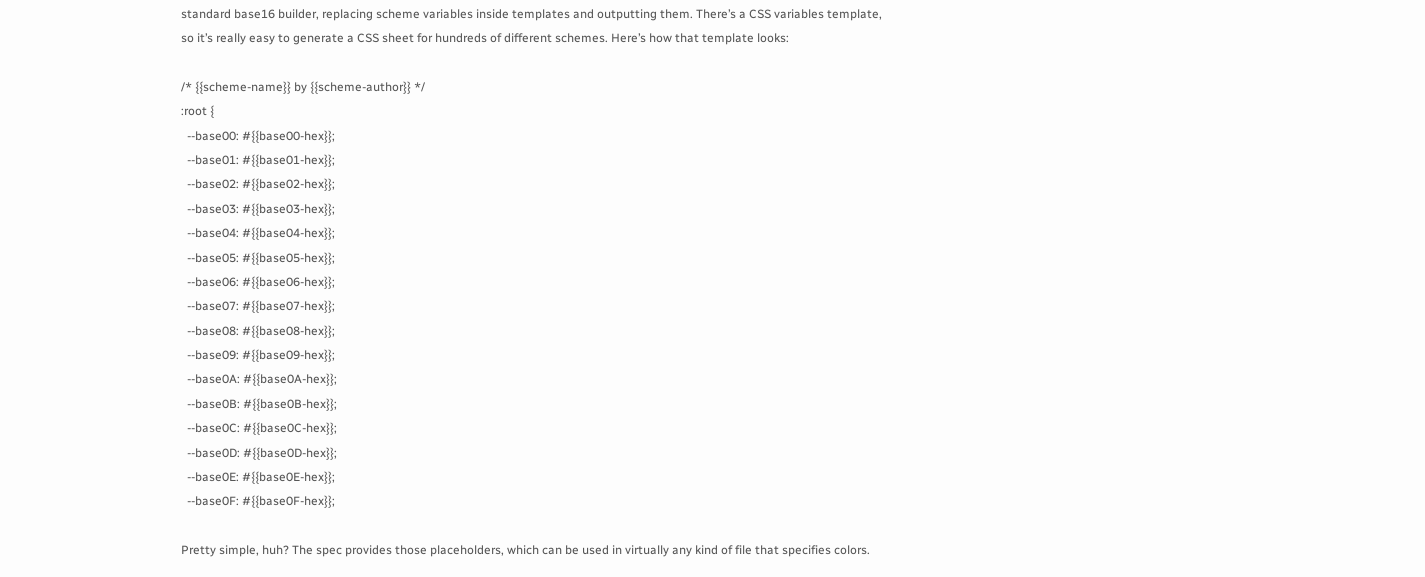standard base16 builder, replacing scheme variables inside templates and outputting them. There’s a CSS variables template, so it’s really easy to generate a CSS sheet for hundreds of different schemes. Here’s how that template looks:

/* {{scheme-name}} by {{scheme-author}} */
:root {
  --base00: #{{base00-hex}};
  --base01: #{{base01-hex}};
  --base02: #{{base02-hex}};
  --base03: #{{base03-hex}};
  --base04: #{{base04-hex}};
  --base05: #{{base05-hex}};
  --base06: #{{base06-hex}};
  --base07: #{{base07-hex}};
  --base08: #{{base08-hex}};
  --base09: #{{base09-hex}};
  --base0A: #{{base0A-hex}};
  --base0B: #{{base0B-hex}};
  --base0C: #{{base0C-hex}};
  --base0D: #{{base0D-hex}};
  --base0E: #{{base0E-hex}};
  --base0F: #{{base0F-hex}};

Pretty simple, huh? The spec provides those placeholders, which can be used in virtually any kind of file that specifies colors.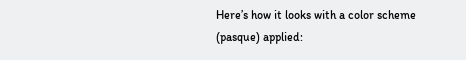Here’s how it looks with a color scheme (pasque) applied: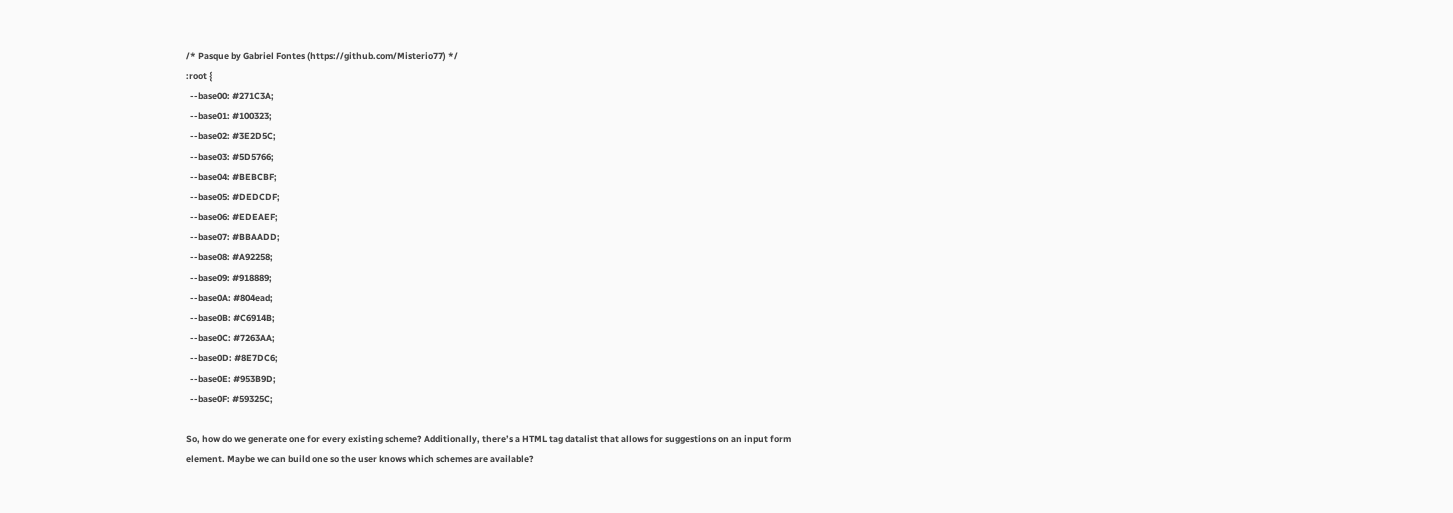/* Pasque by Gabriel Fontes (https://github.com/Misterio77) */
:root {
  --base00: #271C3A;
  --base01: #100323;
  --base02: #3E2D5C;
  --base03: #5D5766;
  --base04: #BEBCBF;
  --base05: #DEDCDF;
  --base06: #EDEAEF;
  --base07: #BBAADD;
  --base08: #A92258;
  --base09: #918889;
  --base0A: #804ead;
  --base0B: #C6914B;
  --base0C: #7263AA;
  --base0D: #8E7DC6;
  --base0E: #953B9D;
  --base0F: #59325C;

So, how do we generate one for every existing scheme? Additionally, there’s a HTML tag datalist that allows for suggestions on an input form element. Maybe we can build one so the user knows which schemes are available?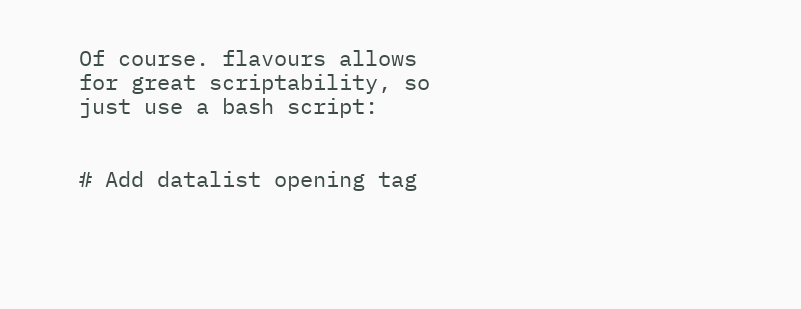Of course. flavours allows for great scriptability, so just use a bash script:


# Add datalist opening tag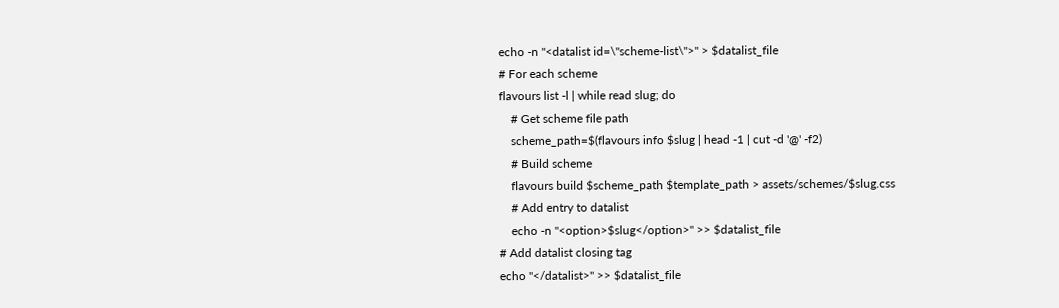echo -n "<datalist id=\"scheme-list\">" > $datalist_file
# For each scheme
flavours list -l | while read slug; do
    # Get scheme file path
    scheme_path=$(flavours info $slug | head -1 | cut -d '@' -f2)
    # Build scheme
    flavours build $scheme_path $template_path > assets/schemes/$slug.css
    # Add entry to datalist
    echo -n "<option>$slug</option>" >> $datalist_file
# Add datalist closing tag
echo "</datalist>" >> $datalist_file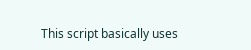This script basically uses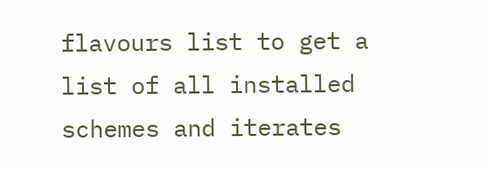flavours list to get a list of all installed schemes and iterates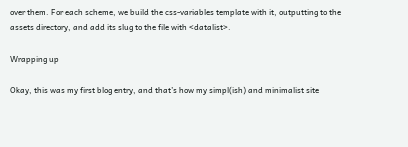over them. For each scheme, we build the css-variables template with it, outputting to the assets directory, and add its slug to the file with <datalist>.

Wrapping up

Okay, this was my first blog entry, and that’s how my simpl(ish) and minimalist site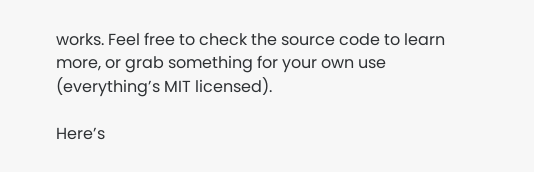works. Feel free to check the source code to learn more, or grab something for your own use (everything’s MIT licensed).

Here’s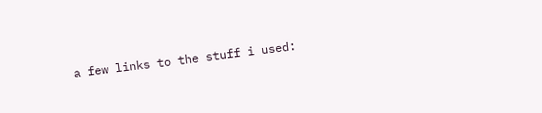a few links to the stuff i used: